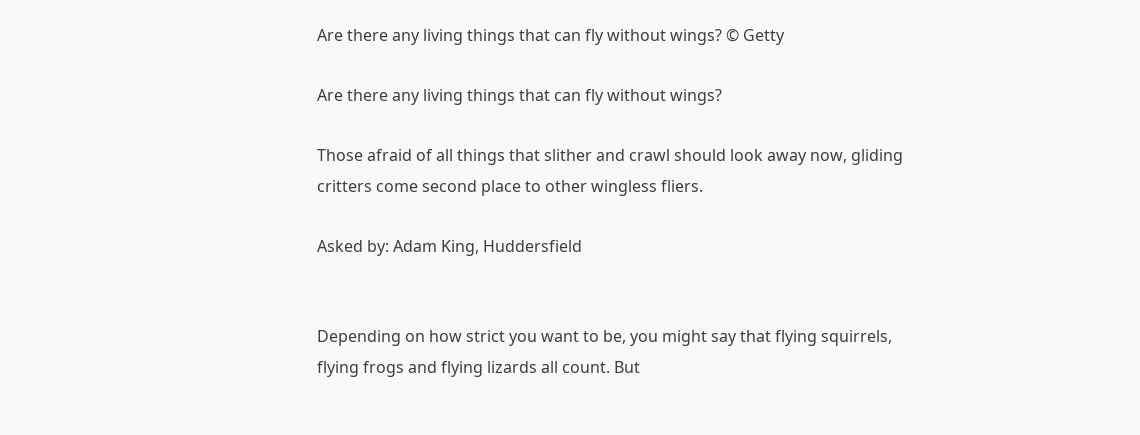Are there any living things that can fly without wings? © Getty

Are there any living things that can fly without wings?

Those afraid of all things that slither and crawl should look away now, gliding critters come second place to other wingless fliers.

Asked by: Adam King, Huddersfield


Depending on how strict you want to be, you might say that flying squirrels, flying frogs and flying lizards all count. But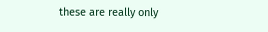these are really only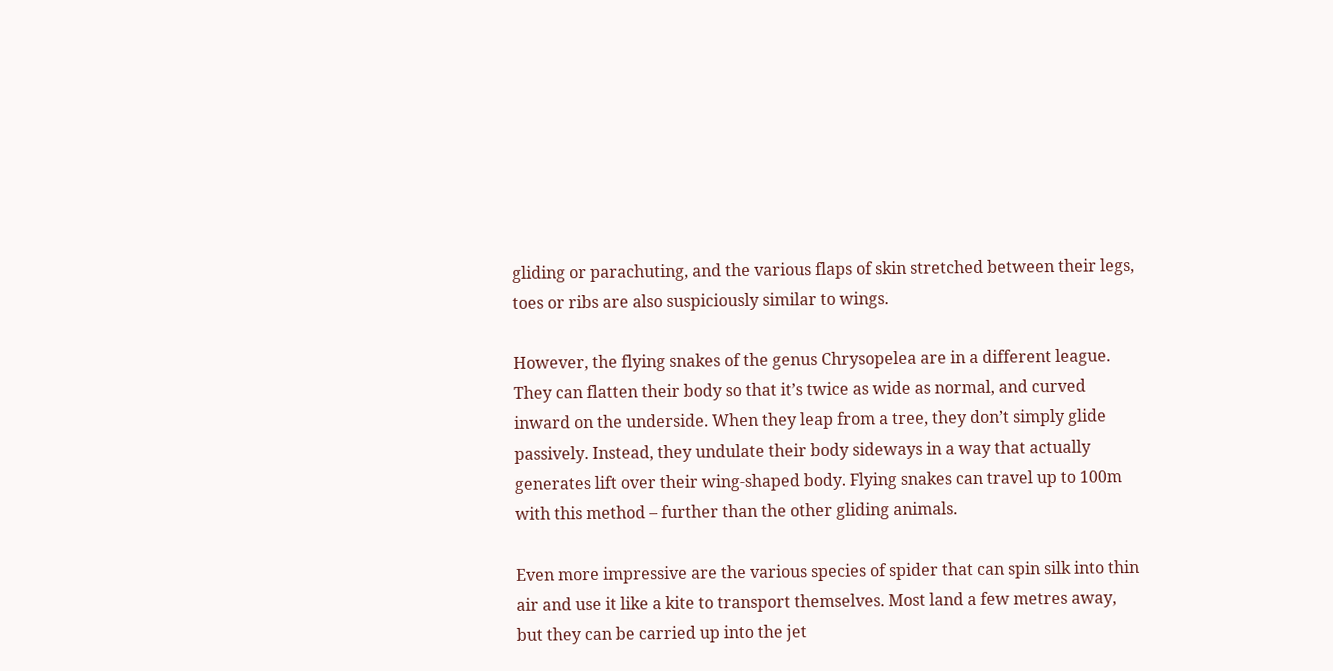gliding or parachuting, and the various flaps of skin stretched between their legs, toes or ribs are also suspiciously similar to wings.

However, the flying snakes of the genus Chrysopelea are in a different league. They can flatten their body so that it’s twice as wide as normal, and curved inward on the underside. When they leap from a tree, they don’t simply glide passively. Instead, they undulate their body sideways in a way that actually generates lift over their wing-shaped body. Flying snakes can travel up to 100m with this method – further than the other gliding animals.

Even more impressive are the various species of spider that can spin silk into thin air and use it like a kite to transport themselves. Most land a few metres away, but they can be carried up into the jet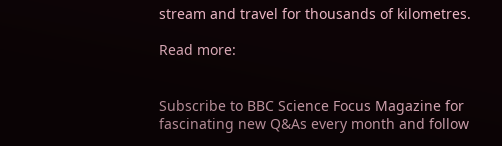stream and travel for thousands of kilometres.

Read more:


Subscribe to BBC Science Focus Magazine for fascinating new Q&As every month and follow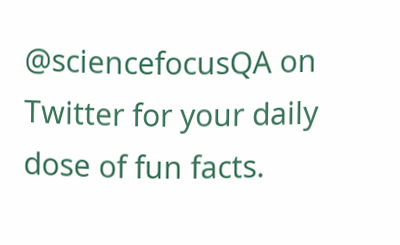@sciencefocusQA on Twitter for your daily dose of fun facts.